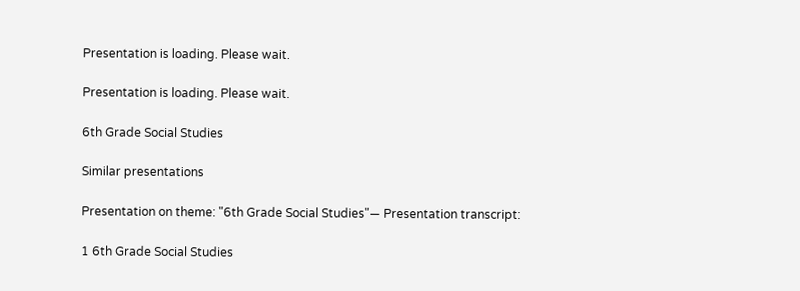Presentation is loading. Please wait.

Presentation is loading. Please wait.

6th Grade Social Studies

Similar presentations

Presentation on theme: "6th Grade Social Studies"— Presentation transcript:

1 6th Grade Social Studies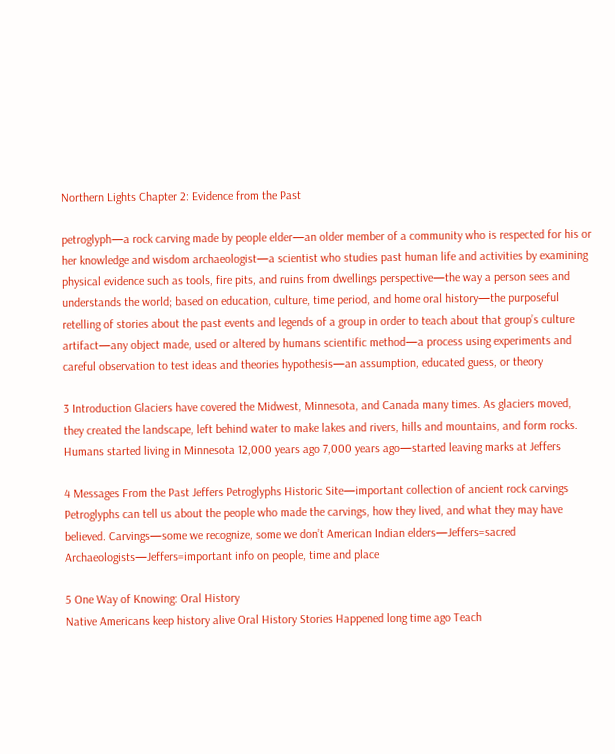Northern Lights Chapter 2: Evidence from the Past

petroglyph—a rock carving made by people elder—an older member of a community who is respected for his or her knowledge and wisdom archaeologist—a scientist who studies past human life and activities by examining physical evidence such as tools, fire pits, and ruins from dwellings perspective—the way a person sees and understands the world; based on education, culture, time period, and home oral history—the purposeful retelling of stories about the past events and legends of a group in order to teach about that group’s culture artifact—any object made, used or altered by humans scientific method—a process using experiments and careful observation to test ideas and theories hypothesis—an assumption, educated guess, or theory

3 Introduction Glaciers have covered the Midwest, Minnesota, and Canada many times. As glaciers moved, they created the landscape, left behind water to make lakes and rivers, hills and mountains, and form rocks. Humans started living in Minnesota 12,000 years ago 7,000 years ago—started leaving marks at Jeffers

4 Messages From the Past Jeffers Petroglyphs Historic Site—important collection of ancient rock carvings Petroglyphs can tell us about the people who made the carvings, how they lived, and what they may have believed. Carvings—some we recognize, some we don’t American Indian elders—Jeffers=sacred Archaeologists—Jeffers=important info on people, time and place

5 One Way of Knowing: Oral History
Native Americans keep history alive Oral History Stories Happened long time ago Teach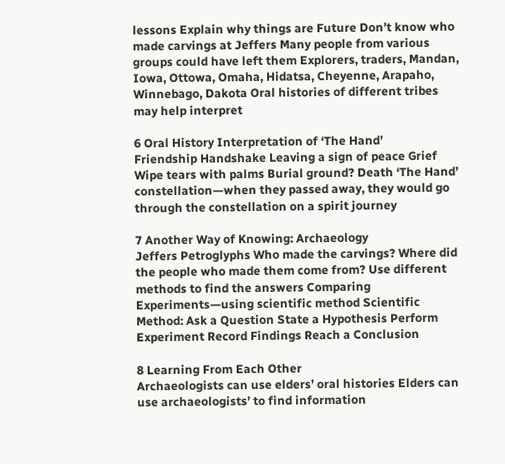lessons Explain why things are Future Don’t know who made carvings at Jeffers Many people from various groups could have left them Explorers, traders, Mandan, Iowa, Ottowa, Omaha, Hidatsa, Cheyenne, Arapaho, Winnebago, Dakota Oral histories of different tribes may help interpret

6 Oral History Interpretation of ‘The Hand’
Friendship Handshake Leaving a sign of peace Grief Wipe tears with palms Burial ground? Death ‘The Hand’ constellation—when they passed away, they would go through the constellation on a spirit journey

7 Another Way of Knowing: Archaeology
Jeffers Petroglyphs Who made the carvings? Where did the people who made them come from? Use different methods to find the answers Comparing Experiments—using scientific method Scientific Method: Ask a Question State a Hypothesis Perform Experiment Record Findings Reach a Conclusion

8 Learning From Each Other
Archaeologists can use elders’ oral histories Elders can use archaeologists’ to find information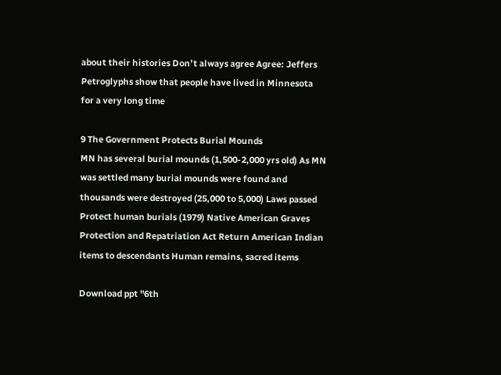about their histories Don’t always agree Agree: Jeffers Petroglyphs show that people have lived in Minnesota for a very long time

9 The Government Protects Burial Mounds
MN has several burial mounds (1,500-2,000 yrs old) As MN was settled many burial mounds were found and thousands were destroyed (25,000 to 5,000) Laws passed Protect human burials (1979) Native American Graves Protection and Repatriation Act Return American Indian items to descendants Human remains, sacred items

Download ppt "6th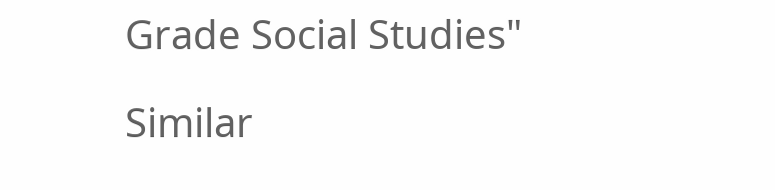Grade Social Studies"

Similar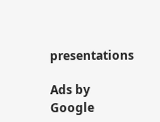presentations

Ads by Google